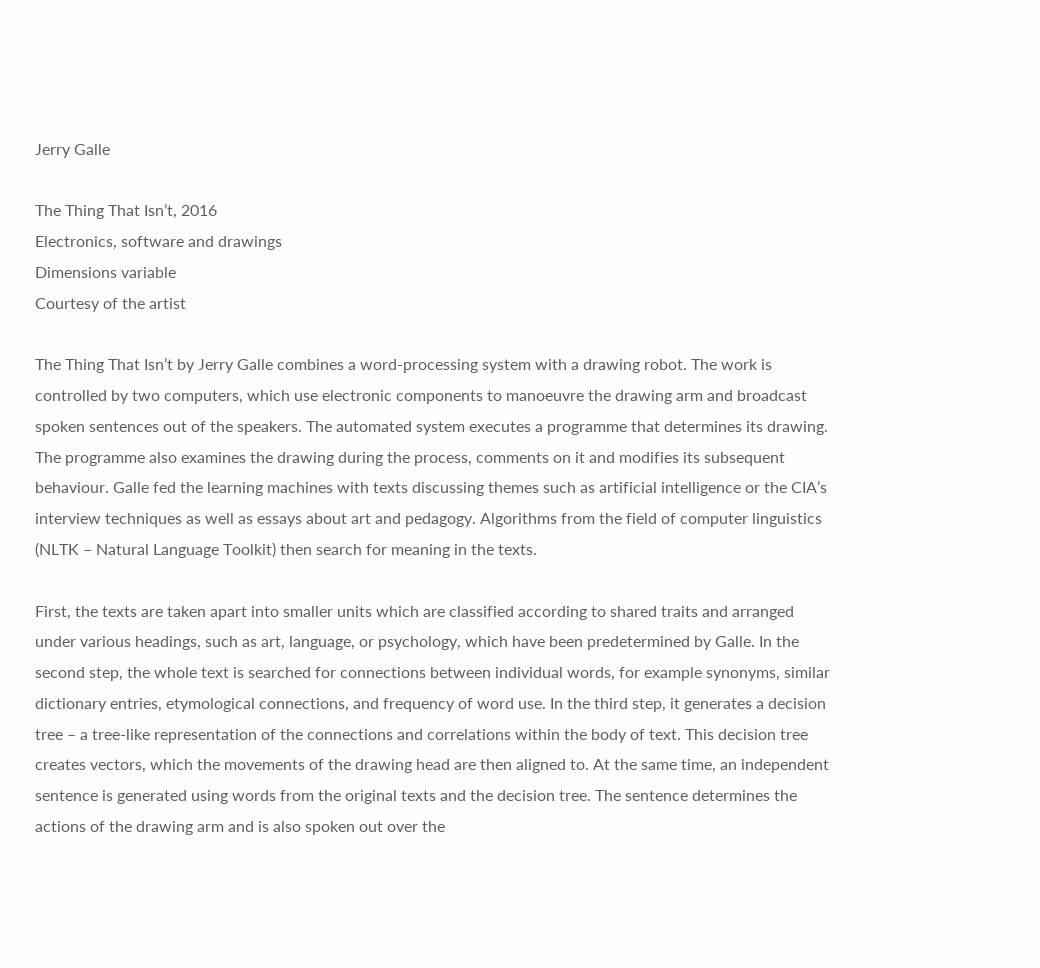Jerry Galle

The Thing That Isn’t, 2016
Electronics, software and drawings
Dimensions variable
Courtesy of the artist

The Thing That Isn’t by Jerry Galle combines a word-processing system with a drawing robot. The work is controlled by two computers, which use electronic components to manoeuvre the drawing arm and broadcast spoken sentences out of the speakers. The automated system executes a programme that determines its drawing. The programme also examines the drawing during the process, comments on it and modifies its subsequent behaviour. Galle fed the learning machines with texts discussing themes such as artificial intelligence or the CIA’s interview techniques as well as essays about art and pedagogy. Algorithms from the field of computer linguistics (NLTK – Natural Language Toolkit) then search for meaning in the texts.

First, the texts are taken apart into smaller units which are classified according to shared traits and arranged under various headings, such as art, language, or psychology, which have been predetermined by Galle. In the second step, the whole text is searched for connections between individual words, for example synonyms, similar dictionary entries, etymological connections, and frequency of word use. In the third step, it generates a decision tree – a tree-like representation of the connections and correlations within the body of text. This decision tree creates vectors, which the movements of the drawing head are then aligned to. At the same time, an independent sentence is generated using words from the original texts and the decision tree. The sentence determines the actions of the drawing arm and is also spoken out over the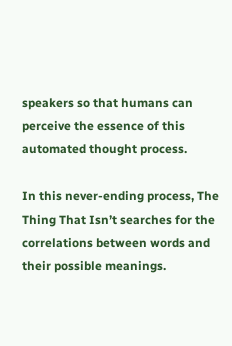speakers so that humans can perceive the essence of this automated thought process.

In this never-ending process, The Thing That Isn’t searches for the correlations between words and their possible meanings.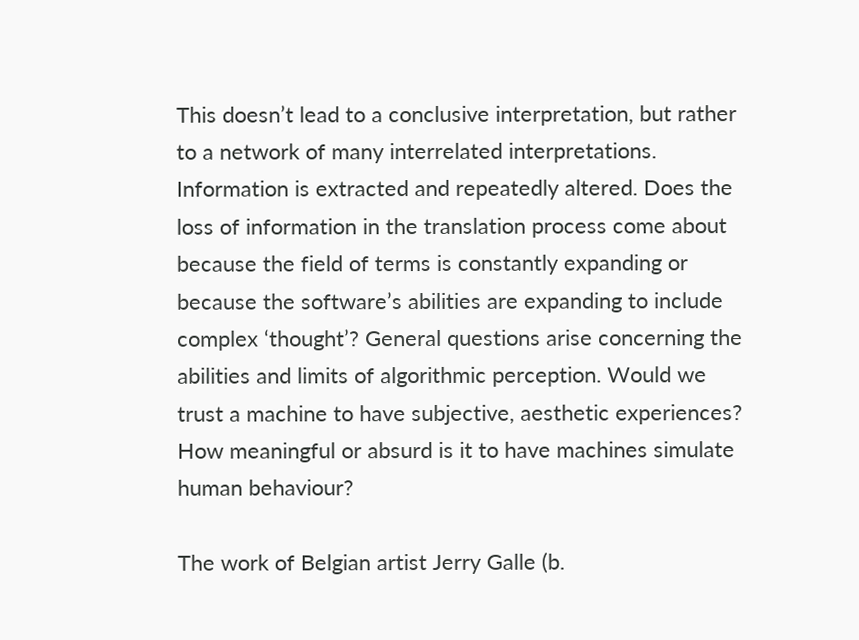This doesn’t lead to a conclusive interpretation, but rather to a network of many interrelated interpretations. Information is extracted and repeatedly altered. Does the loss of information in the translation process come about because the field of terms is constantly expanding or because the software’s abilities are expanding to include complex ‘thought’? General questions arise concerning the abilities and limits of algorithmic perception. Would we trust a machine to have subjective, aesthetic experiences? How meaningful or absurd is it to have machines simulate human behaviour?

The work of Belgian artist Jerry Galle (b.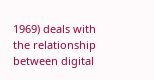1969) deals with the relationship between digital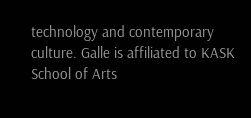technology and contemporary culture. Galle is affiliated to KASK School of Arts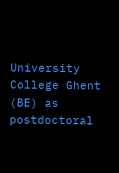University College Ghent (BE) as postdoctoral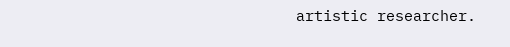artistic researcher.